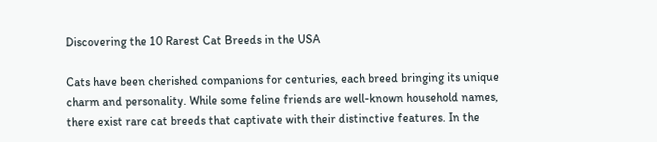Discovering the 10 Rarest Cat Breeds in the USA

Cats have been cherished companions for centuries, each breed bringing its unique charm and personality. While some feline friends are well-known household names, there exist rare cat breeds that captivate with their distinctive features. In the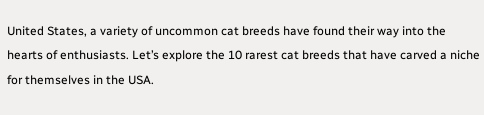United States, a variety of uncommon cat breeds have found their way into the hearts of enthusiasts. Let’s explore the 10 rarest cat breeds that have carved a niche for themselves in the USA.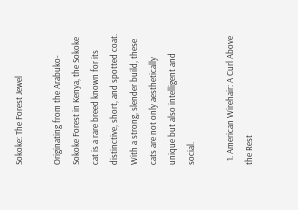Sokoke: The Forest Jewel

Originating from the Arabuko-Sokoke Forest in Kenya, the Sokoke cat is a rare breed known for its distinctive, short, and spotted coat. With a strong, slender build, these cats are not only aesthetically unique but also intelligent and social.

  1. American Wirehair: A Curl Above the Rest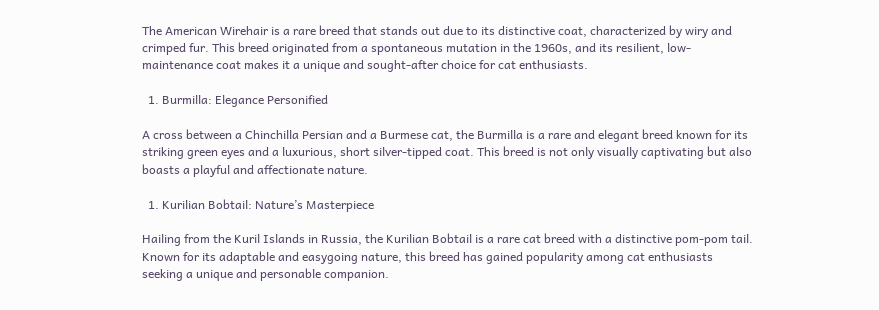The American Wirehair is a rare breed that stands out due to its distinctive coat, characterized by wiry and crimped fur. This breed originated from a spontaneous mutation in the 1960s, and its resilient, low-maintenance coat makes it a unique and sought-after choice for cat enthusiasts.

  1. Burmilla: Elegance Personified

A cross between a Chinchilla Persian and a Burmese cat, the Burmilla is a rare and elegant breed known for its striking green eyes and a luxurious, short silver-tipped coat. This breed is not only visually captivating but also boasts a playful and affectionate nature.

  1. Kurilian Bobtail: Nature’s Masterpiece

Hailing from the Kuril Islands in Russia, the Kurilian Bobtail is a rare cat breed with a distinctive pom-pom tail. Known for its adaptable and easygoing nature, this breed has gained popularity among cat enthusiasts seeking a unique and personable companion.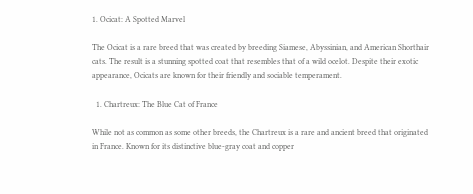1. Ocicat: A Spotted Marvel

The Ocicat is a rare breed that was created by breeding Siamese, Abyssinian, and American Shorthair cats. The result is a stunning spotted coat that resembles that of a wild ocelot. Despite their exotic appearance, Ocicats are known for their friendly and sociable temperament.

  1. Chartreux: The Blue Cat of France

While not as common as some other breeds, the Chartreux is a rare and ancient breed that originated in France. Known for its distinctive blue-gray coat and copper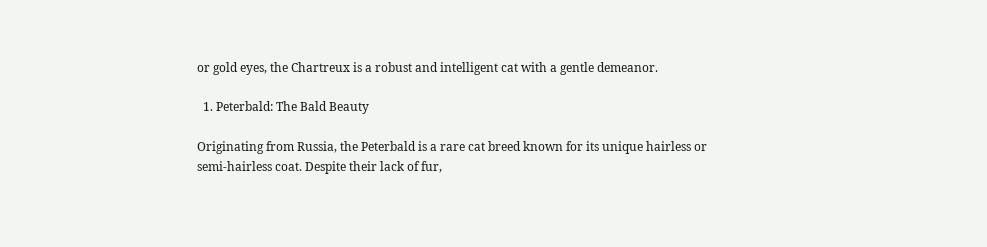or gold eyes, the Chartreux is a robust and intelligent cat with a gentle demeanor.

  1. Peterbald: The Bald Beauty

Originating from Russia, the Peterbald is a rare cat breed known for its unique hairless or semi-hairless coat. Despite their lack of fur,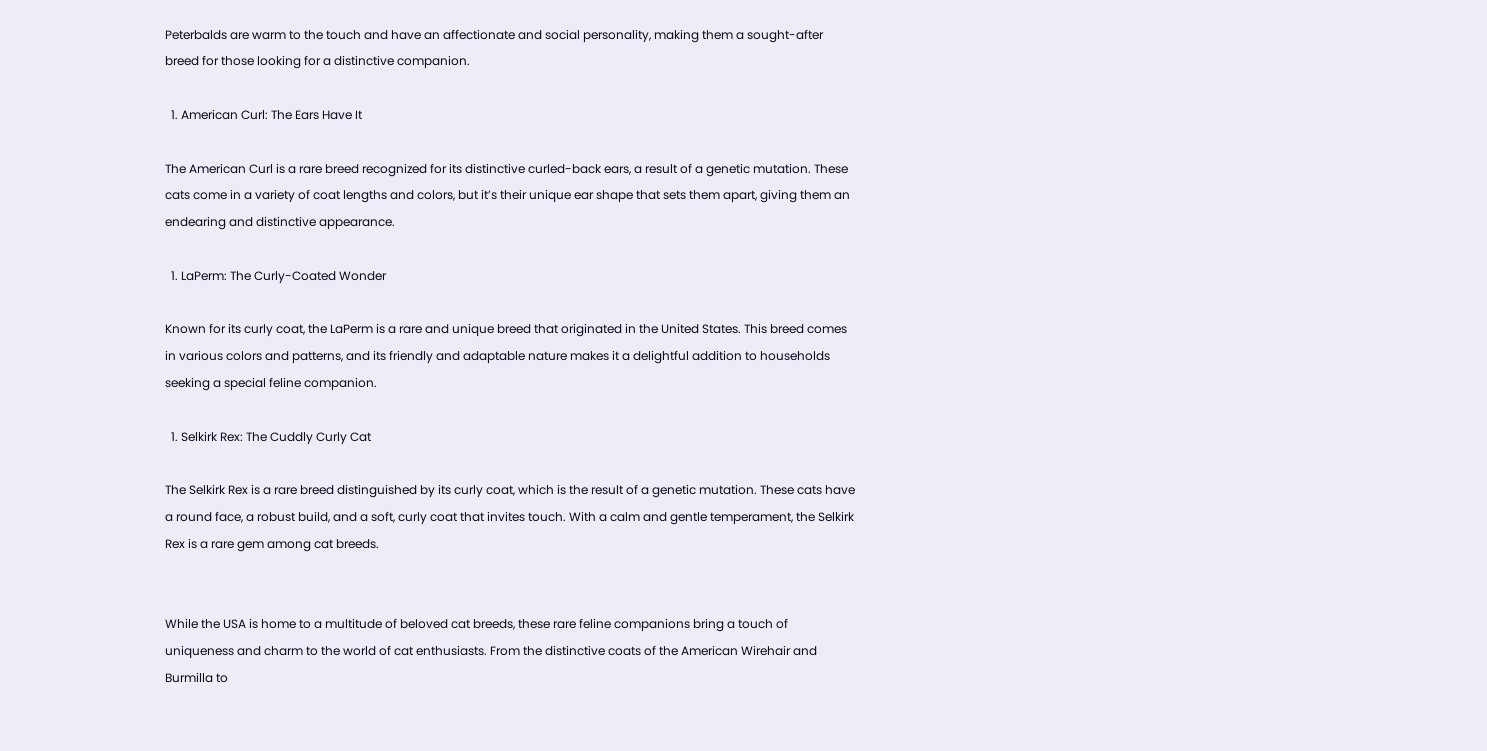Peterbalds are warm to the touch and have an affectionate and social personality, making them a sought-after breed for those looking for a distinctive companion.

  1. American Curl: The Ears Have It

The American Curl is a rare breed recognized for its distinctive curled-back ears, a result of a genetic mutation. These cats come in a variety of coat lengths and colors, but it’s their unique ear shape that sets them apart, giving them an endearing and distinctive appearance.

  1. LaPerm: The Curly-Coated Wonder

Known for its curly coat, the LaPerm is a rare and unique breed that originated in the United States. This breed comes in various colors and patterns, and its friendly and adaptable nature makes it a delightful addition to households seeking a special feline companion.

  1. Selkirk Rex: The Cuddly Curly Cat

The Selkirk Rex is a rare breed distinguished by its curly coat, which is the result of a genetic mutation. These cats have a round face, a robust build, and a soft, curly coat that invites touch. With a calm and gentle temperament, the Selkirk Rex is a rare gem among cat breeds.


While the USA is home to a multitude of beloved cat breeds, these rare feline companions bring a touch of uniqueness and charm to the world of cat enthusiasts. From the distinctive coats of the American Wirehair and Burmilla to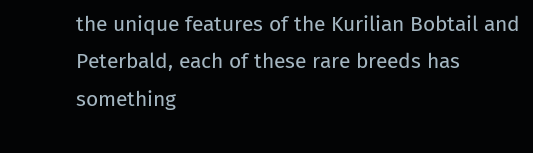the unique features of the Kurilian Bobtail and Peterbald, each of these rare breeds has something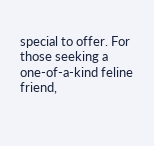special to offer. For those seeking a one-of-a-kind feline friend,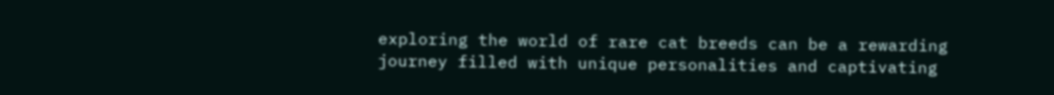exploring the world of rare cat breeds can be a rewarding journey filled with unique personalities and captivating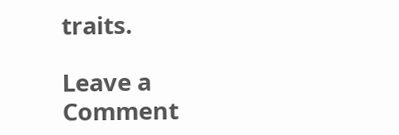traits.

Leave a Comment